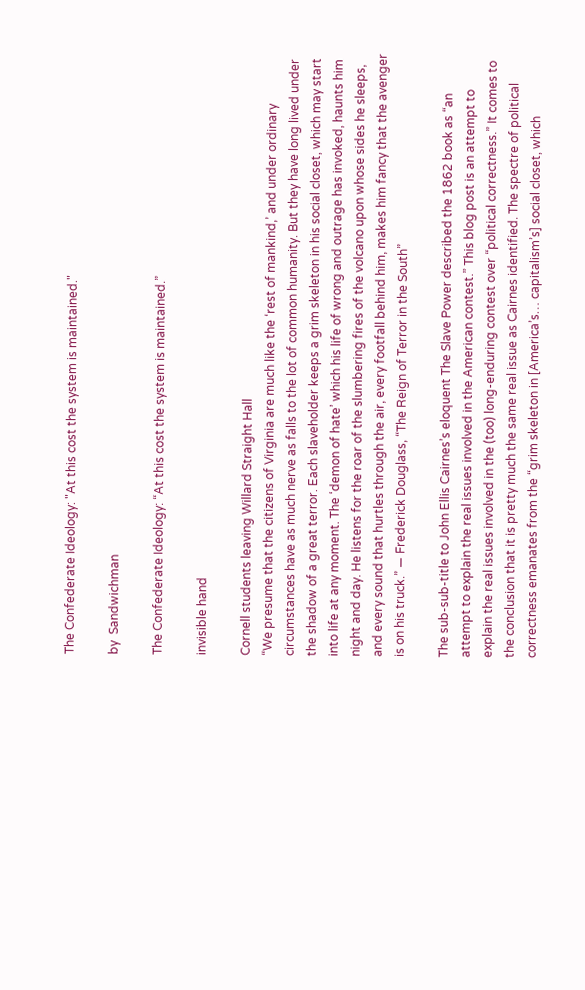The Confederate Ideology: "At this cost the system is maintained."

by  Sandwichman

The Confederate Ideology: “At this cost the system is maintained.”

invisible hand

Cornell students leaving Willard Straight Hall
“We presume that the citizens of Virginia are much like the ‘rest of mankind,’ and under ordinary circumstances have as much nerve as falls to the lot of common humanity. But they have long lived under the shadow of a great terror. Each slaveholder keeps a grim skeleton in his social closet, which may start into life at any moment. The ‘demon of hate’ which his life of wrong and outrage has invoked, haunts him night and day. He listens for the roar of the slumbering fires of the volcano upon whose sides he sleeps, and every sound that hurtles through the air, every footfall behind him, makes him fancy that the avenger is on his truck.” — Frederick Douglass, “The Reign of Terror in the South”

The sub-sub-title to John Ellis Cairnes’s eloquent The Slave Power described the 1862 book as “an attempt to explain the real issues involved in the American contest.” This blog post is an attempt to explain the real issues involved in the (too) long-enduring contest over “political correctness.” It comes to the conclusion that it is pretty much the same real issue as Cairnes identified. The spectre of political correctness emanates from the “grim skeleton in [America’s… capitalism’s] social closet, which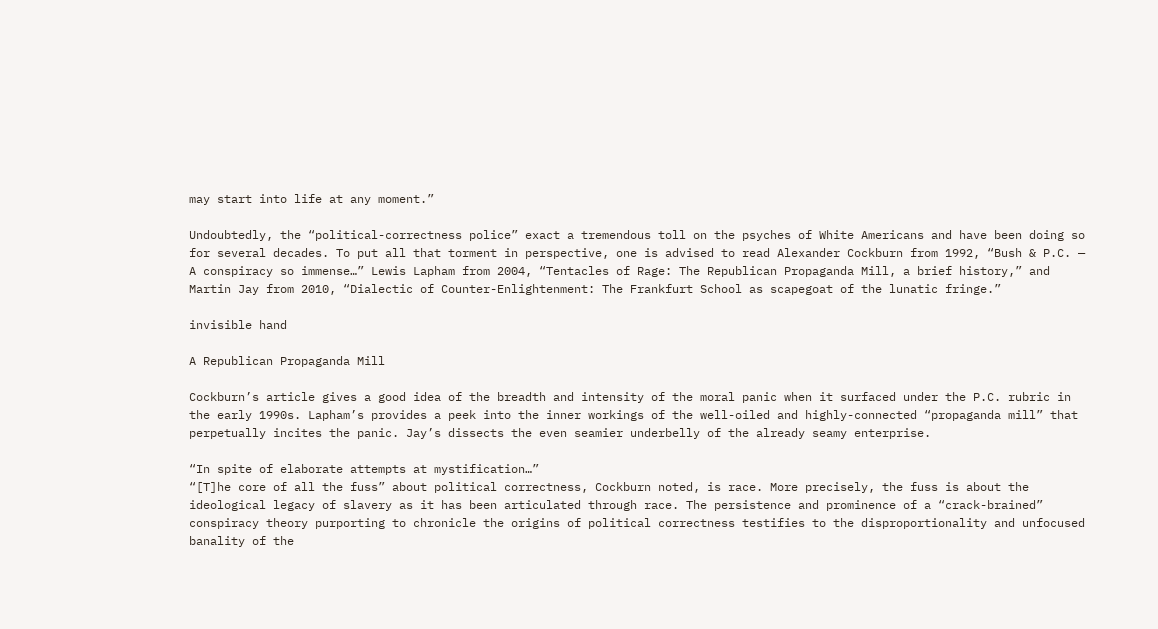may start into life at any moment.”

Undoubtedly, the “political-correctness police” exact a tremendous toll on the psyches of White Americans and have been doing so for several decades. To put all that torment in perspective, one is advised to read Alexander Cockburn from 1992, “Bush & P.C. — A conspiracy so immense…” Lewis Lapham from 2004, “Tentacles of Rage: The Republican Propaganda Mill, a brief history,” and Martin Jay from 2010, “Dialectic of Counter-Enlightenment: The Frankfurt School as scapegoat of the lunatic fringe.”

invisible hand

A Republican Propaganda Mill

Cockburn’s article gives a good idea of the breadth and intensity of the moral panic when it surfaced under the P.C. rubric in the early 1990s. Lapham’s provides a peek into the inner workings of the well-oiled and highly-connected “propaganda mill” that perpetually incites the panic. Jay’s dissects the even seamier underbelly of the already seamy enterprise.

“In spite of elaborate attempts at mystification…”
“[T]he core of all the fuss” about political correctness, Cockburn noted, is race. More precisely, the fuss is about the ideological legacy of slavery as it has been articulated through race. The persistence and prominence of a “crack-brained” conspiracy theory purporting to chronicle the origins of political correctness testifies to the disproportionality and unfocused banality of the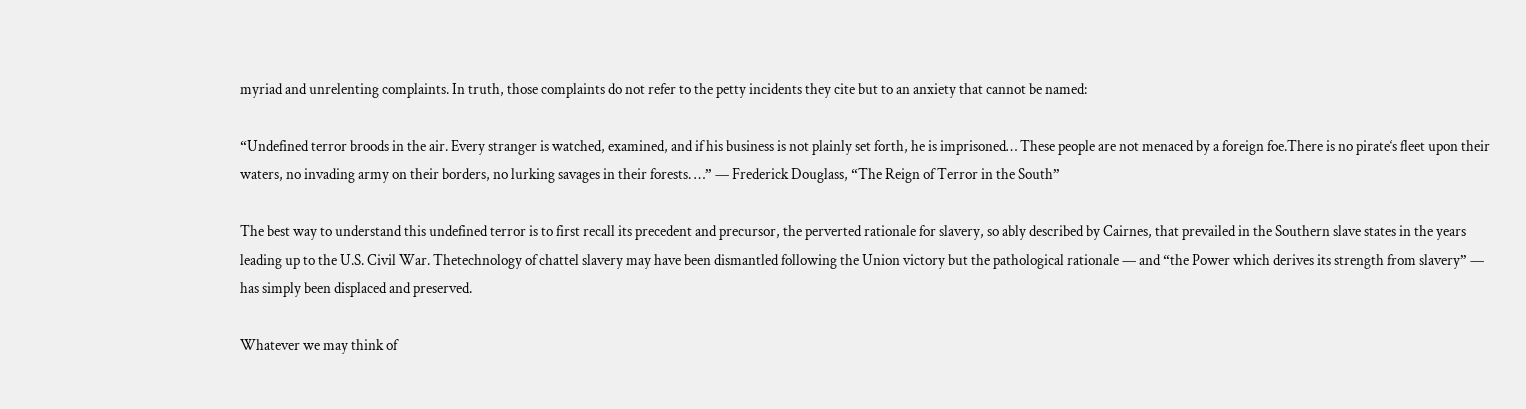myriad and unrelenting complaints. In truth, those complaints do not refer to the petty incidents they cite but to an anxiety that cannot be named:

“Undefined terror broods in the air. Every stranger is watched, examined, and if his business is not plainly set forth, he is imprisoned… These people are not menaced by a foreign foe.There is no pirate‘s fleet upon their waters, no invading army on their borders, no lurking savages in their forests. …” — Frederick Douglass, “The Reign of Terror in the South”

The best way to understand this undefined terror is to first recall its precedent and precursor, the perverted rationale for slavery, so ably described by Cairnes, that prevailed in the Southern slave states in the years leading up to the U.S. Civil War. Thetechnology of chattel slavery may have been dismantled following the Union victory but the pathological rationale — and “the Power which derives its strength from slavery” — has simply been displaced and preserved.

Whatever we may think of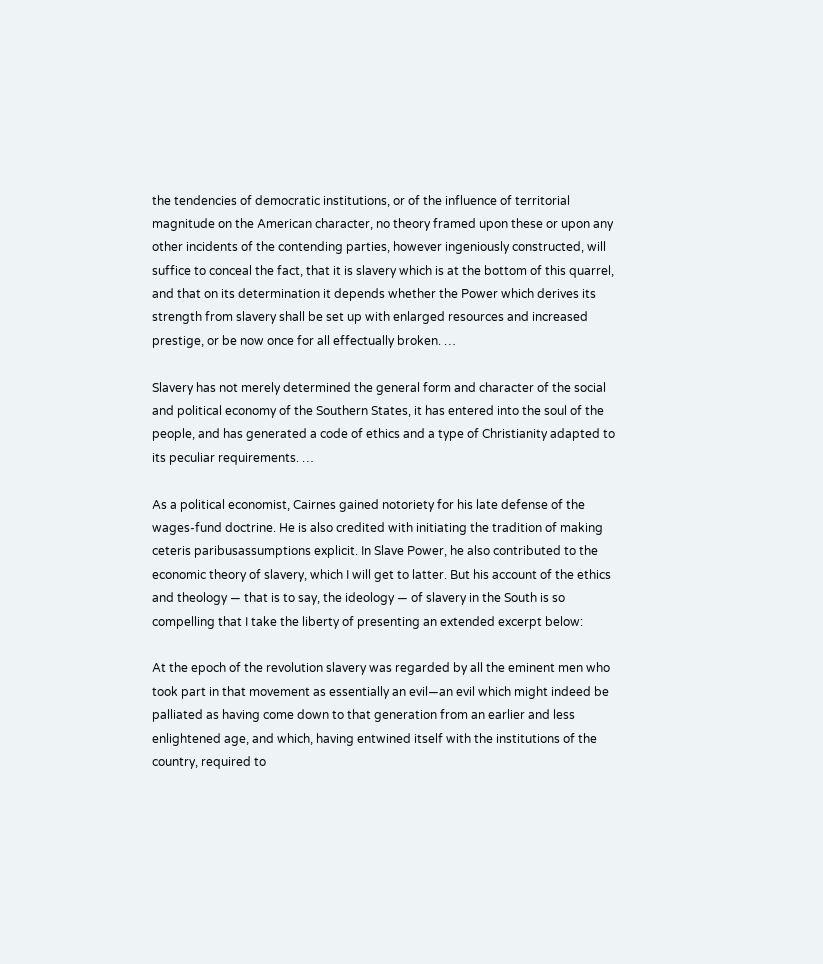the tendencies of democratic institutions, or of the influence of territorial magnitude on the American character, no theory framed upon these or upon any other incidents of the contending parties, however ingeniously constructed, will suffice to conceal the fact, that it is slavery which is at the bottom of this quarrel, and that on its determination it depends whether the Power which derives its strength from slavery shall be set up with enlarged resources and increased prestige, or be now once for all effectually broken. …

Slavery has not merely determined the general form and character of the social and political economy of the Southern States, it has entered into the soul of the people, and has generated a code of ethics and a type of Christianity adapted to its peculiar requirements. …

As a political economist, Cairnes gained notoriety for his late defense of the wages-fund doctrine. He is also credited with initiating the tradition of making ceteris paribusassumptions explicit. In Slave Power, he also contributed to the economic theory of slavery, which I will get to latter. But his account of the ethics and theology — that is to say, the ideology — of slavery in the South is so compelling that I take the liberty of presenting an extended excerpt below:

At the epoch of the revolution slavery was regarded by all the eminent men who took part in that movement as essentially an evil—an evil which might indeed be palliated as having come down to that generation from an earlier and less enlightened age, and which, having entwined itself with the institutions of the country, required to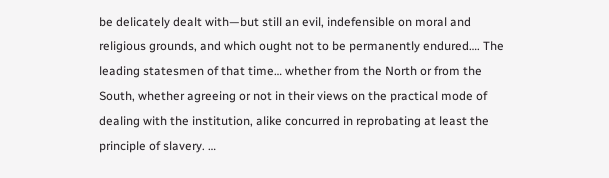be delicately dealt with—but still an evil, indefensible on moral and religious grounds, and which ought not to be permanently endured…. The leading statesmen of that time… whether from the North or from the South, whether agreeing or not in their views on the practical mode of dealing with the institution, alike concurred in reprobating at least the principle of slavery. …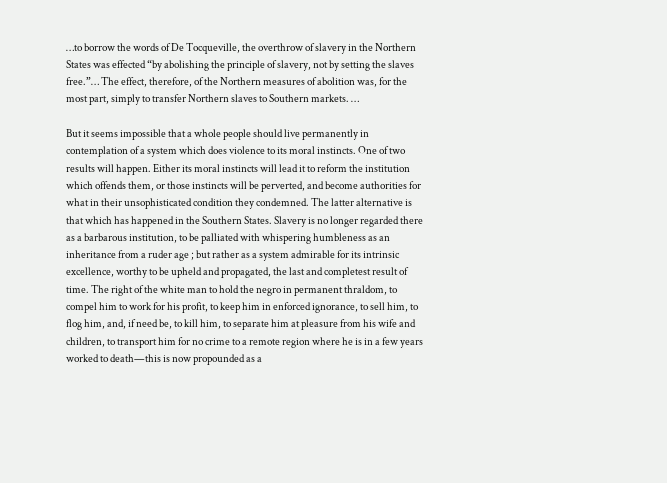…to borrow the words of De Tocqueville, the overthrow of slavery in the Northern States was effected “by abolishing the principle of slavery, not by setting the slaves free.”… The effect, therefore, of the Northern measures of abolition was, for the most part, simply to transfer Northern slaves to Southern markets. …

But it seems impossible that a whole people should live permanently in contemplation of a system which does violence to its moral instincts. One of two results will happen. Either its moral instincts will lead it to reform the institution which offends them, or those instincts will be perverted, and become authorities for what in their unsophisticated condition they condemned. The latter alternative is that which has happened in the Southern States. Slavery is no longer regarded there as a barbarous institution, to be palliated with whispering humbleness as an inheritance from a ruder age ; but rather as a system admirable for its intrinsic excellence, worthy to be upheld and propagated, the last and completest result of time. The right of the white man to hold the negro in permanent thraldom, to compel him to work for his profit, to keep him in enforced ignorance, to sell him, to flog him, and, if need be, to kill him, to separate him at pleasure from his wife and children, to transport him for no crime to a remote region where he is in a few years worked to death—this is now propounded as a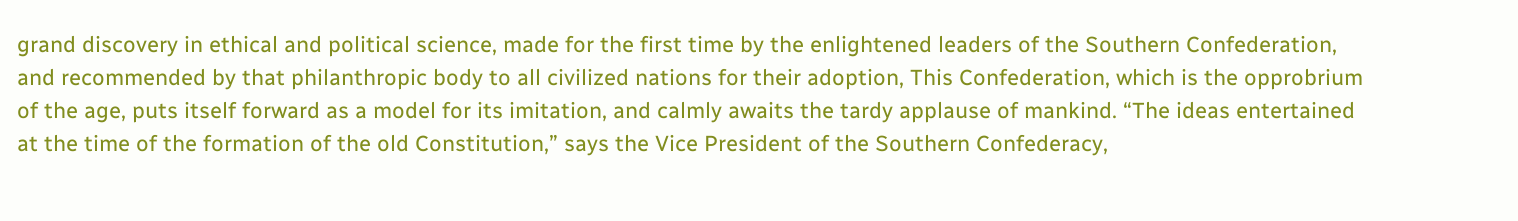grand discovery in ethical and political science, made for the first time by the enlightened leaders of the Southern Confederation, and recommended by that philanthropic body to all civilized nations for their adoption, This Confederation, which is the opprobrium of the age, puts itself forward as a model for its imitation, and calmly awaits the tardy applause of mankind. “The ideas entertained at the time of the formation of the old Constitution,” says the Vice President of the Southern Confederacy,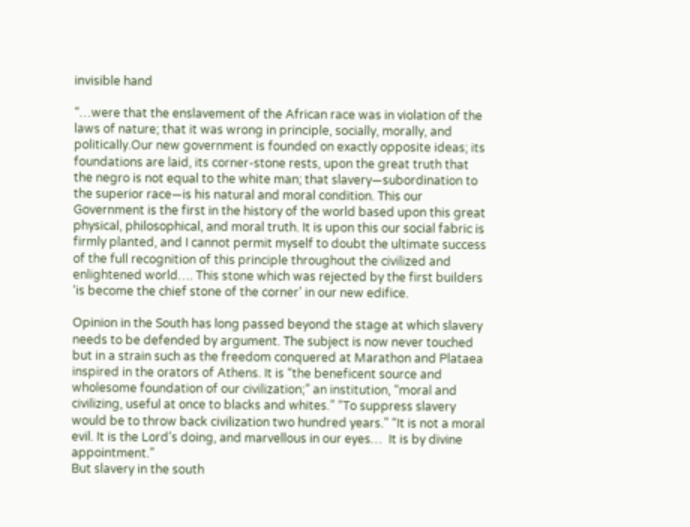invisible hand

“…were that the enslavement of the African race was in violation of the laws of nature; that it was wrong in principle, socially, morally, and politically.Our new government is founded on exactly opposite ideas; its foundations are laid, its corner-stone rests, upon the great truth that the negro is not equal to the white man; that slavery—subordination to the superior race—is his natural and moral condition. This our Government is the first in the history of the world based upon this great physical, philosophical, and moral truth. It is upon this our social fabric is firmly planted, and I cannot permit myself to doubt the ultimate success of the full recognition of this principle throughout the civilized and enlightened world…. This stone which was rejected by the first builders ‘is become the chief stone of the corner’ in our new edifice.

Opinion in the South has long passed beyond the stage at which slavery needs to be defended by argument. The subject is now never touched but in a strain such as the freedom conquered at Marathon and Plataea inspired in the orators of Athens. It is “the beneficent source and wholesome foundation of our civilization;” an institution, “moral and civilizing, useful at once to blacks and whites.” “To suppress slavery would be to throw back civilization two hundred years.” “It is not a moral evil. It is the Lord’s doing, and marvellous in our eyes…  It is by divine appointment.”
But slavery in the south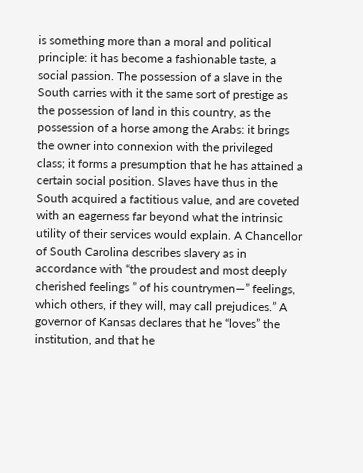is something more than a moral and political principle: it has become a fashionable taste, a social passion. The possession of a slave in the South carries with it the same sort of prestige as the possession of land in this country, as the possession of a horse among the Arabs: it brings the owner into connexion with the privileged class; it forms a presumption that he has attained a certain social position. Slaves have thus in the South acquired a factitious value, and are coveted with an eagerness far beyond what the intrinsic utility of their services would explain. A Chancellor of South Carolina describes slavery as in accordance with “the proudest and most deeply cherished feelings ” of his countrymen—” feelings, which others, if they will, may call prejudices.” A governor of Kansas declares that he “loves” the institution, and that he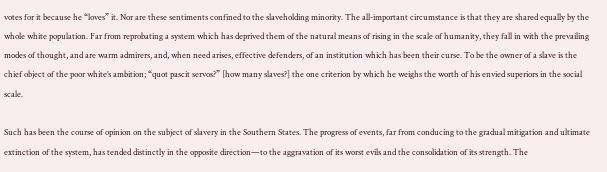votes for it because he “loves” it. Nor are these sentiments confined to the slaveholding minority. The all-important circumstance is that they are shared equally by the whole white population. Far from reprobating a system which has deprived them of the natural means of rising in the scale of humanity, they fall in with the prevailing modes of thought, and are warm admirers, and, when need arises, effective defenders, of an institution which has been their curse. To be the owner of a slave is the chief object of the poor white’s ambition; “quot pascit servos?” [how many slaves?] the one criterion by which he weighs the worth of his envied superiors in the social scale.

Such has been the course of opinion on the subject of slavery in the Southern States. The progress of events, far from conducing to the gradual mitigation and ultimate extinction of the system, has tended distinctly in the opposite direction—to the aggravation of its worst evils and the consolidation of its strength. The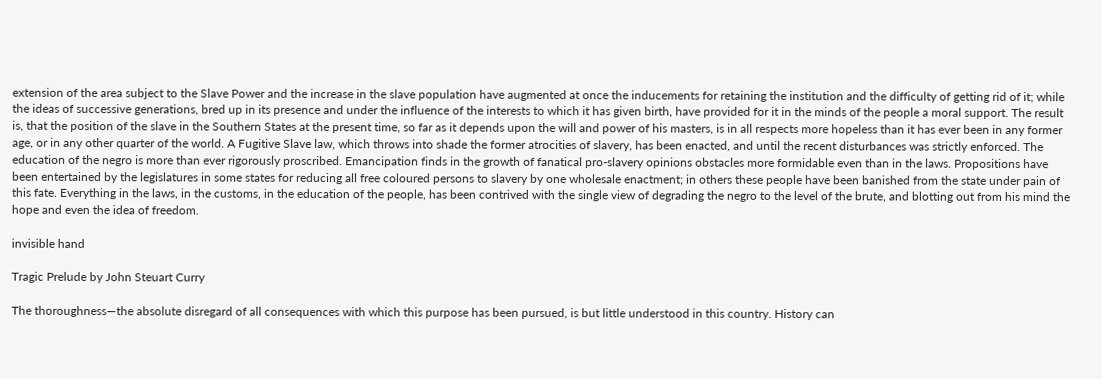extension of the area subject to the Slave Power and the increase in the slave population have augmented at once the inducements for retaining the institution and the difficulty of getting rid of it; while the ideas of successive generations, bred up in its presence and under the influence of the interests to which it has given birth, have provided for it in the minds of the people a moral support. The result is, that the position of the slave in the Southern States at the present time, so far as it depends upon the will and power of his masters, is in all respects more hopeless than it has ever been in any former age, or in any other quarter of the world. A Fugitive Slave law, which throws into shade the former atrocities of slavery, has been enacted, and until the recent disturbances was strictly enforced. The education of the negro is more than ever rigorously proscribed. Emancipation finds in the growth of fanatical pro-slavery opinions obstacles more formidable even than in the laws. Propositions have been entertained by the legislatures in some states for reducing all free coloured persons to slavery by one wholesale enactment; in others these people have been banished from the state under pain of this fate. Everything in the laws, in the customs, in the education of the people, has been contrived with the single view of degrading the negro to the level of the brute, and blotting out from his mind the hope and even the idea of freedom.

invisible hand

Tragic Prelude by John Steuart Curry

The thoroughness—the absolute disregard of all consequences with which this purpose has been pursued, is but little understood in this country. History can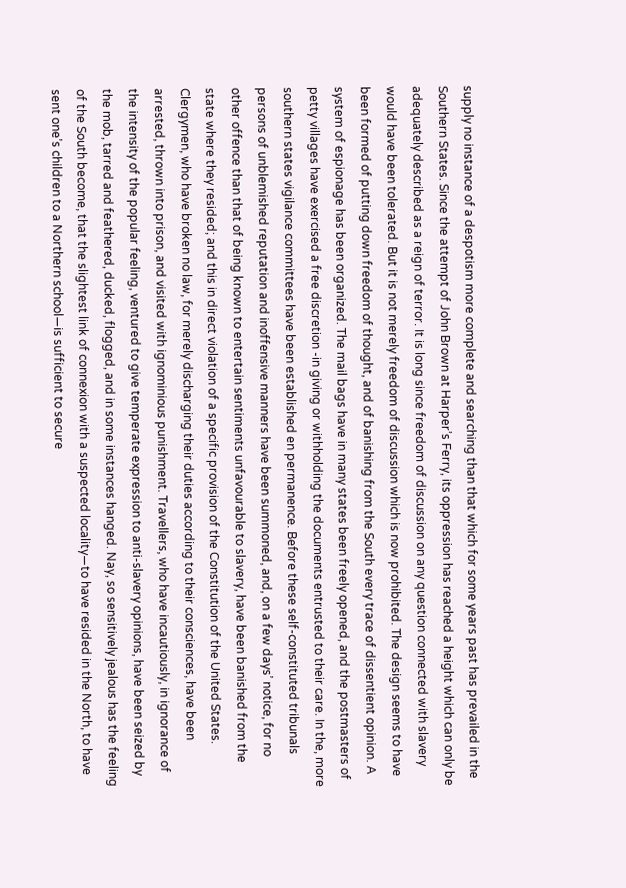supply no instance of a despotism more complete and searching than that which for some years past has prevailed in the Southern States. Since the attempt of John Brown at Harper’s Ferry, its oppression has reached a height which can only be adequately described as a reign of terror. It is long since freedom of discussion on any question connected with slavery would have been tolerated. But it is not merely freedom of discussion which is now prohibited. The design seems to have been formed of putting down freedom of thought, and of banishing from the South every trace of dissentient opinion. A system of espionage has been organized. The mail bags have in many states been freely opened, and the postmasters of petty villages have exercised a free discretion -in giving or withholding the documents entrusted to their care. In the, more southern states vigilance committees have been established en permanence. Before these self-constituted tribunals persons of unblemished reputation and inoffensive manners have been summoned, and, on a few days’ notice, for no other offence than that of being known to entertain sentiments unfavourable to slavery, have been banished from the state where they resided; and this in direct violation of a specific provision of the Constitution of the United States. Clergymen, who have broken no law, for merely discharging their duties according to their consciences, have been arrested, thrown into prison, and visited with ignominious punishment. Travellers, who have incautiously, in ignorance of the intensity of the popular feeling, ventured to give temperate expression to anti-slavery opinions, have been seized by the mob, tarred and feathered, ducked, flogged, and in some instances hanged. Nay, so sensitively jealous has the feeling of the South become, that the slightest link of connexion with a suspected locality—to have resided in the North, to have sent one’s children to a Northern school—is sufficient to secure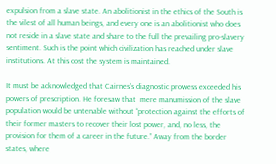expulsion from a slave state. An abolitionist in the ethics of the South is the vilest of all human beings, and every one is an abolitionist who does not reside in a slave state and share to the full the prevailing pro-slavery sentiment. Such is the point which civilization has reached under slave institutions. At this cost the system is maintained.

It must be acknowledged that Cairnes’s diagnostic prowess exceeded his powers of prescription. He foresaw that  mere manumission of the slave population would be untenable without “protection against the efforts of their former masters to recover their lost power, and, no less, the provision for them of a career in the future.” Away from the border states, where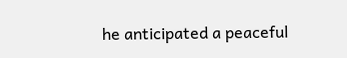he anticipated a peaceful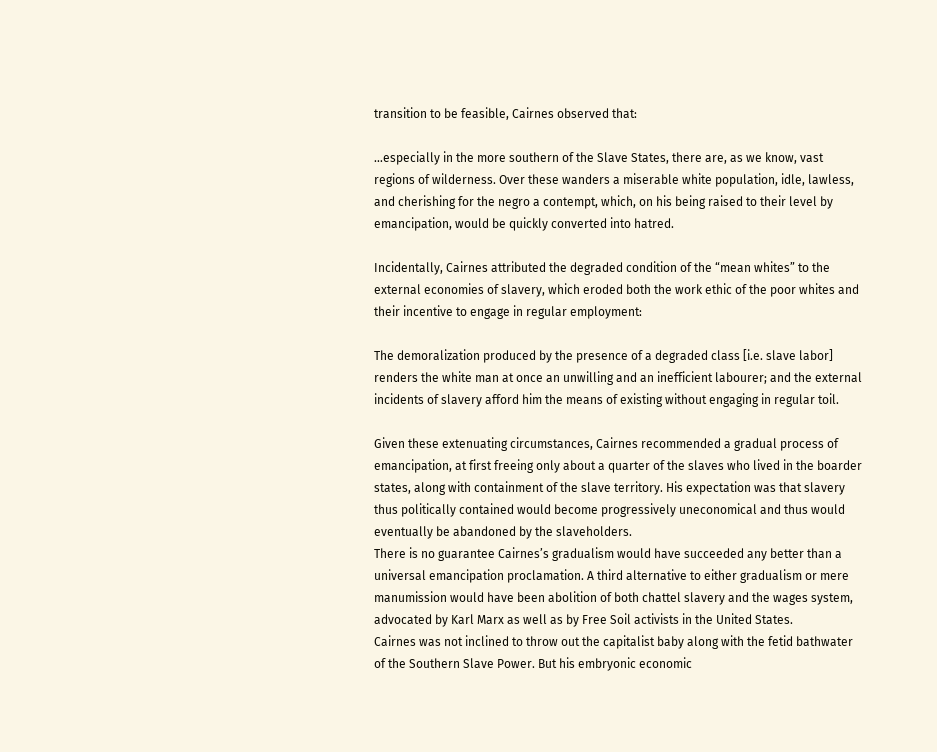transition to be feasible, Cairnes observed that:

…especially in the more southern of the Slave States, there are, as we know, vast regions of wilderness. Over these wanders a miserable white population, idle, lawless, and cherishing for the negro a contempt, which, on his being raised to their level by emancipation, would be quickly converted into hatred.

Incidentally, Cairnes attributed the degraded condition of the “mean whites” to the external economies of slavery, which eroded both the work ethic of the poor whites and their incentive to engage in regular employment:

The demoralization produced by the presence of a degraded class [i.e. slave labor] renders the white man at once an unwilling and an inefficient labourer; and the external incidents of slavery afford him the means of existing without engaging in regular toil.

Given these extenuating circumstances, Cairnes recommended a gradual process of emancipation, at first freeing only about a quarter of the slaves who lived in the boarder states, along with containment of the slave territory. His expectation was that slavery thus politically contained would become progressively uneconomical and thus would eventually be abandoned by the slaveholders.
There is no guarantee Cairnes’s gradualism would have succeeded any better than a universal emancipation proclamation. A third alternative to either gradualism or mere manumission would have been abolition of both chattel slavery and the wages system, advocated by Karl Marx as well as by Free Soil activists in the United States.
Cairnes was not inclined to throw out the capitalist baby along with the fetid bathwater of the Southern Slave Power. But his embryonic economic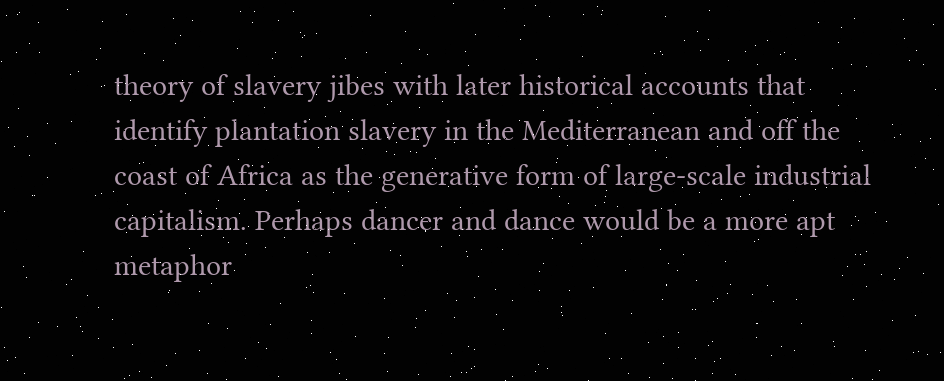theory of slavery jibes with later historical accounts that identify plantation slavery in the Mediterranean and off the coast of Africa as the generative form of large-scale industrial capitalism. Perhaps dancer and dance would be a more apt metaphor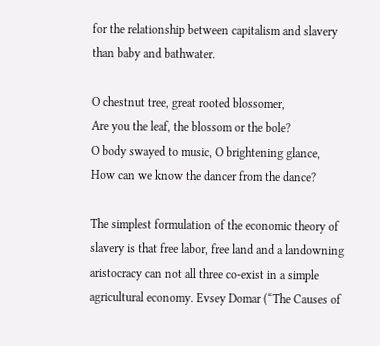for the relationship between capitalism and slavery than baby and bathwater.

O chestnut tree, great rooted blossomer,
Are you the leaf, the blossom or the bole?
O body swayed to music, O brightening glance,
How can we know the dancer from the dance?

The simplest formulation of the economic theory of slavery is that free labor, free land and a landowning aristocracy can not all three co-exist in a simple agricultural economy. Evsey Domar (“The Causes of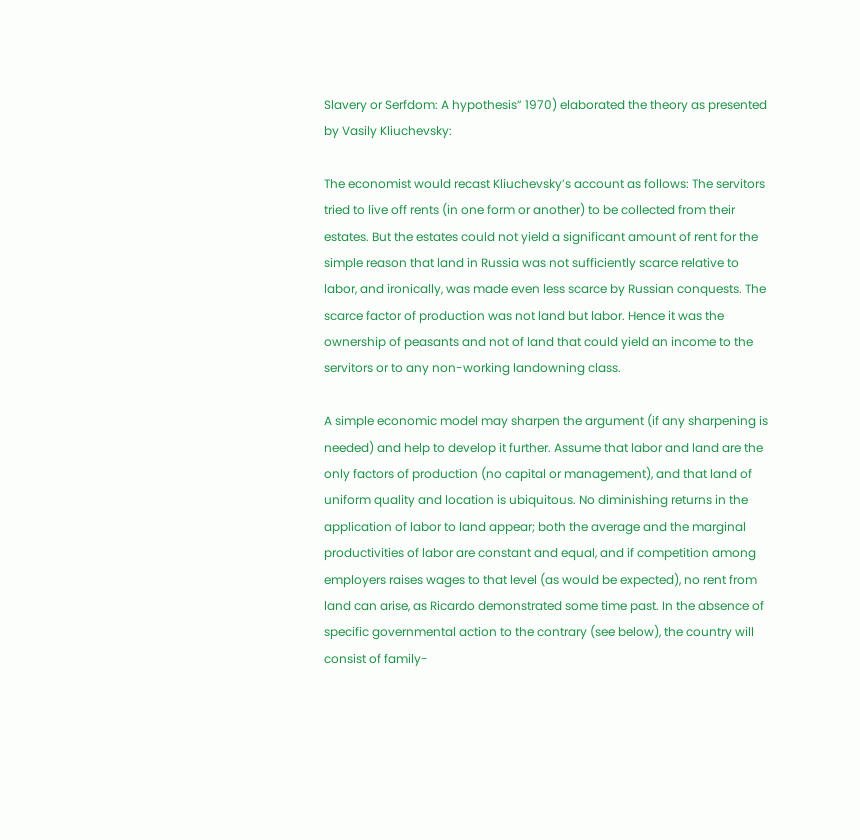Slavery or Serfdom: A hypothesis” 1970) elaborated the theory as presented by Vasily Kliuchevsky:

The economist would recast Kliuchevsky’s account as follows: The servitors tried to live off rents (in one form or another) to be collected from their estates. But the estates could not yield a significant amount of rent for the simple reason that land in Russia was not sufficiently scarce relative to labor, and ironically, was made even less scarce by Russian conquests. The scarce factor of production was not land but labor. Hence it was the ownership of peasants and not of land that could yield an income to the servitors or to any non-working landowning class.

A simple economic model may sharpen the argument (if any sharpening is needed) and help to develop it further. Assume that labor and land are the only factors of production (no capital or management), and that land of uniform quality and location is ubiquitous. No diminishing returns in the application of labor to land appear; both the average and the marginal productivities of labor are constant and equal, and if competition among employers raises wages to that level (as would be expected), no rent from land can arise, as Ricardo demonstrated some time past. In the absence of specific governmental action to the contrary (see below), the country will consist of family-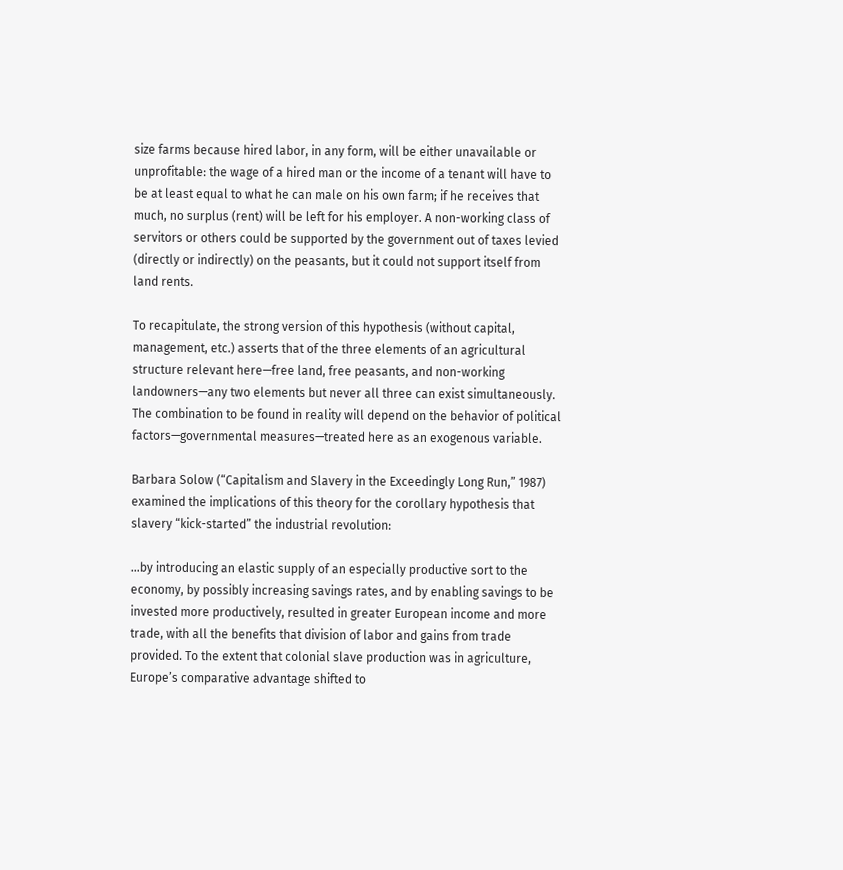size farms because hired labor, in any form, will be either unavailable or unprofitable: the wage of a hired man or the income of a tenant will have to be at least equal to what he can male on his own farm; if he receives that much, no surplus (rent) will be left for his employer. A non-working class of servitors or others could be supported by the government out of taxes levied (directly or indirectly) on the peasants, but it could not support itself from land rents.

To recapitulate, the strong version of this hypothesis (without capital, management, etc.) asserts that of the three elements of an agricultural structure relevant here—free land, free peasants, and non-working landowners—any two elements but never all three can exist simultaneously. The combination to be found in reality will depend on the behavior of political factors—governmental measures—treated here as an exogenous variable.

Barbara Solow (“Capitalism and Slavery in the Exceedingly Long Run,” 1987) examined the implications of this theory for the corollary hypothesis that slavery “kick-started” the industrial revolution:

…by introducing an elastic supply of an especially productive sort to the economy, by possibly increasing savings rates, and by enabling savings to be invested more productively, resulted in greater European income and more trade, with all the benefits that division of labor and gains from trade provided. To the extent that colonial slave production was in agriculture, Europe’s comparative advantage shifted to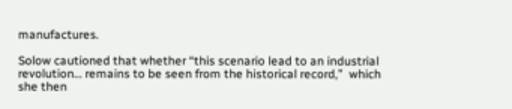manufactures.

Solow cautioned that whether “this scenario lead to an industrial revolution… remains to be seen from the historical record,”  which she then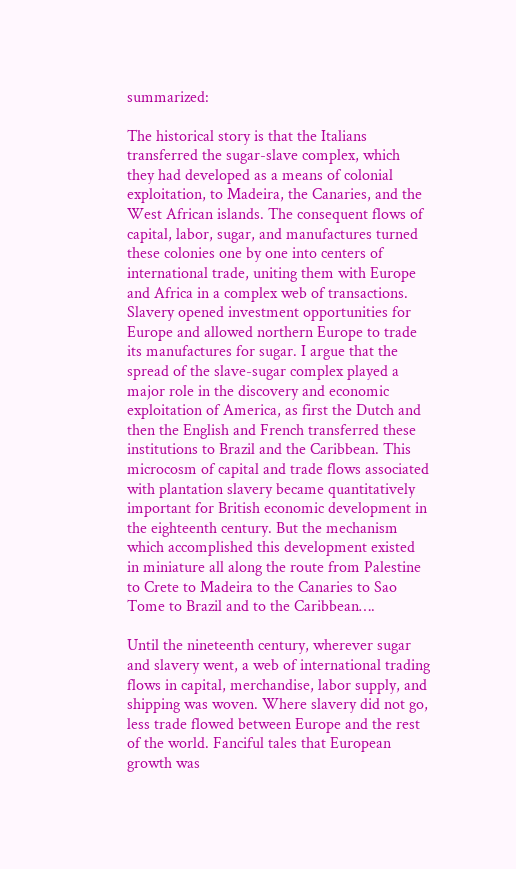summarized:

The historical story is that the Italians transferred the sugar-slave complex, which they had developed as a means of colonial exploitation, to Madeira, the Canaries, and the West African islands. The consequent flows of capital, labor, sugar, and manufactures turned these colonies one by one into centers of international trade, uniting them with Europe and Africa in a complex web of transactions. Slavery opened investment opportunities for Europe and allowed northern Europe to trade its manufactures for sugar. I argue that the spread of the slave-sugar complex played a major role in the discovery and economic exploitation of America, as first the Dutch and then the English and French transferred these institutions to Brazil and the Caribbean. This microcosm of capital and trade flows associated with plantation slavery became quantitatively important for British economic development in the eighteenth century. But the mechanism which accomplished this development existed in miniature all along the route from Palestine to Crete to Madeira to the Canaries to Sao Tome to Brazil and to the Caribbean….

Until the nineteenth century, wherever sugar and slavery went, a web of international trading flows in capital, merchandise, labor supply, and shipping was woven. Where slavery did not go, less trade flowed between Europe and the rest of the world. Fanciful tales that European growth was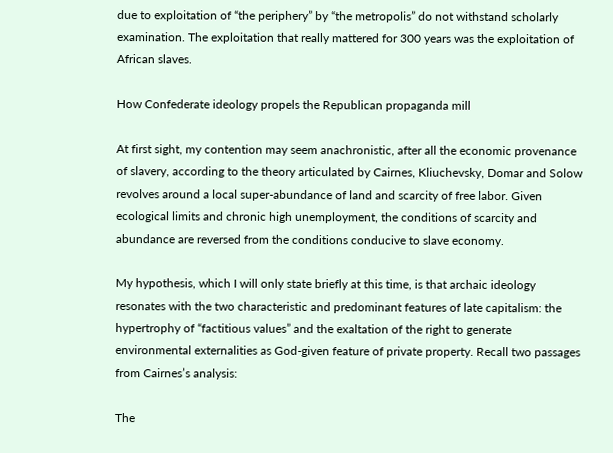due to exploitation of “the periphery” by “the metropolis” do not withstand scholarly examination. The exploitation that really mattered for 300 years was the exploitation of African slaves.

How Confederate ideology propels the Republican propaganda mill

At first sight, my contention may seem anachronistic, after all the economic provenance of slavery, according to the theory articulated by Cairnes, Kliuchevsky, Domar and Solow revolves around a local super-abundance of land and scarcity of free labor. Given ecological limits and chronic high unemployment, the conditions of scarcity and abundance are reversed from the conditions conducive to slave economy.

My hypothesis, which I will only state briefly at this time, is that archaic ideology resonates with the two characteristic and predominant features of late capitalism: the hypertrophy of “factitious values” and the exaltation of the right to generate environmental externalities as God-given feature of private property. Recall two passages from Cairnes’s analysis:

The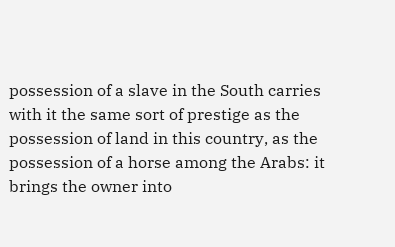possession of a slave in the South carries with it the same sort of prestige as the possession of land in this country, as the possession of a horse among the Arabs: it brings the owner into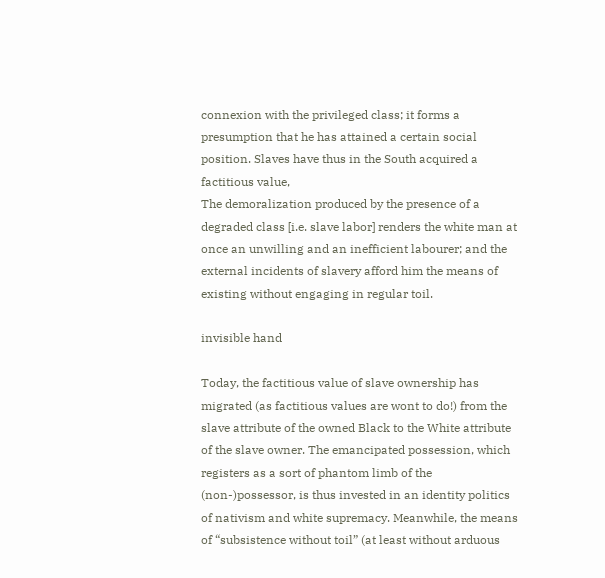connexion with the privileged class; it forms a presumption that he has attained a certain social position. Slaves have thus in the South acquired a factitious value,
The demoralization produced by the presence of a degraded class [i.e. slave labor] renders the white man at once an unwilling and an inefficient labourer; and the external incidents of slavery afford him the means of existing without engaging in regular toil.

invisible hand

Today, the factitious value of slave ownership has migrated (as factitious values are wont to do!) from the slave attribute of the owned Black to the White attribute of the slave owner. The emancipated possession, which registers as a sort of phantom limb of the (non-)possessor, is thus invested in an identity politics of nativism and white supremacy. Meanwhile, the means of “subsistence without toil” (at least without arduous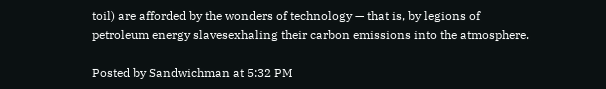toil) are afforded by the wonders of technology — that is, by legions of petroleum energy slavesexhaling their carbon emissions into the atmosphere.

Posted by Sandwichman at 5:32 PM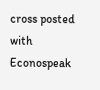cross posted with Econospeak